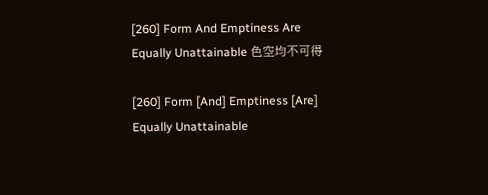[260] Form And Emptiness Are Equally Unattainable 色空均不可得

[260] Form [And] Emptiness [Are] Equally Unattainable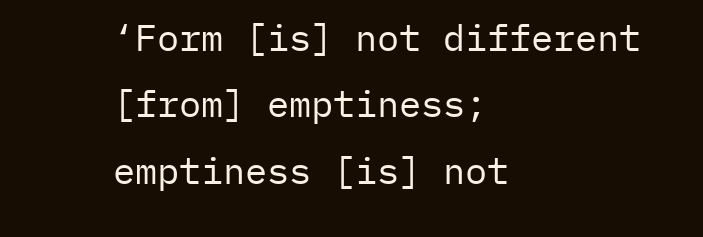‘Form [is] not different [from] emptiness; emptiness [is] not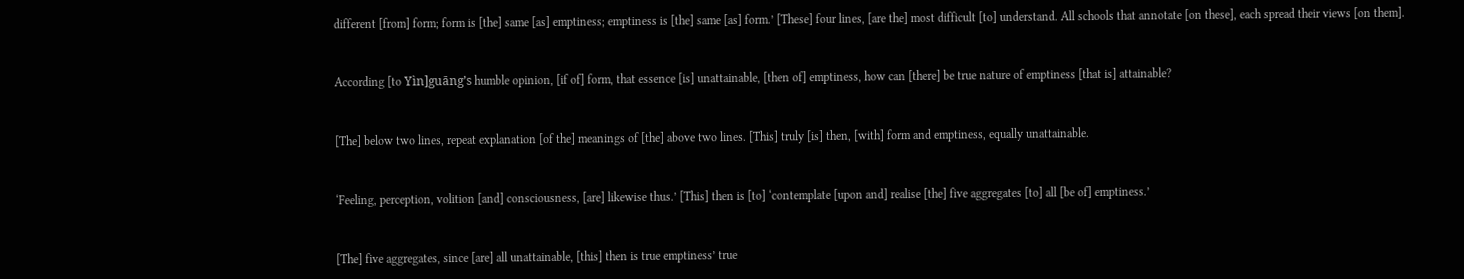different [from] form; form is [the] same [as] emptiness; emptiness is [the] same [as] form.’ [These] four lines, [are the] most difficult [to] understand. All schools that annotate [on these], each spread their views [on them].


According [to Yìn]guāng’s humble opinion, [if of] form, that essence [is] unattainable, [then of] emptiness, how can [there] be true nature of emptiness [that is] attainable?


[The] below two lines, repeat explanation [of the] meanings of [the] above two lines. [This] truly [is] then, [with] form and emptiness, equally unattainable.


‘Feeling, perception, volition [and] consciousness, [are] likewise thus.’ [This] then is [to] ‘contemplate [upon and] realise [the] five aggregates [to] all [be of] emptiness.’


[The] five aggregates, since [are] all unattainable, [this] then is true emptiness’ true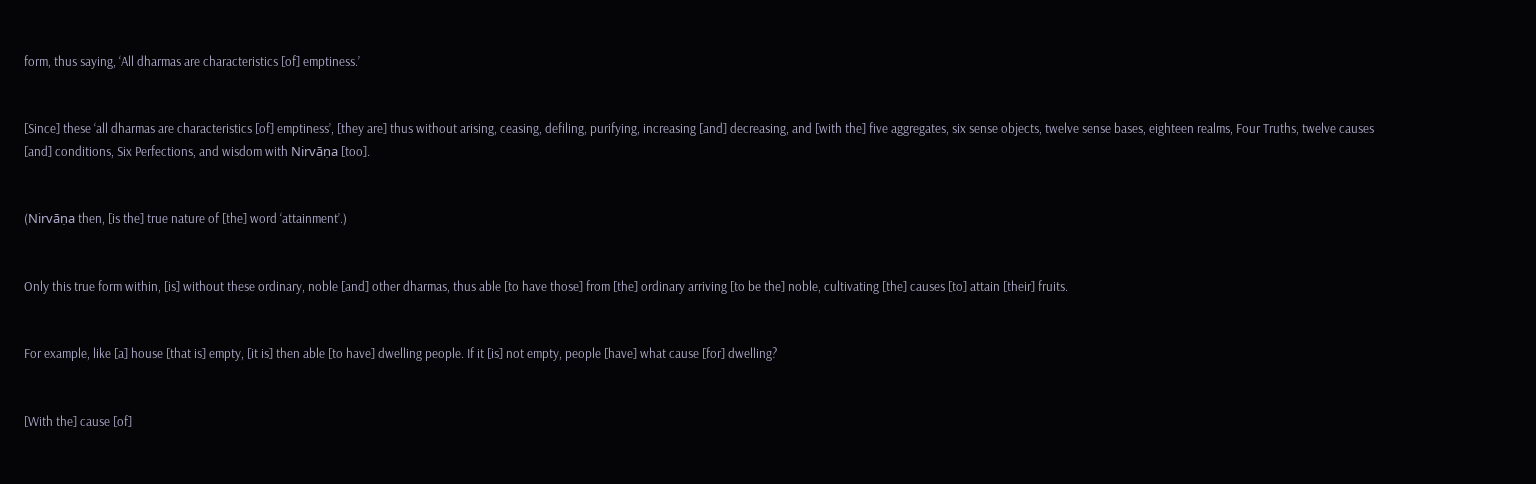form, thus saying, ‘All dharmas are characteristics [of] emptiness.’


[Since] these ‘all dharmas are characteristics [of] emptiness’, [they are] thus without arising, ceasing, defiling, purifying, increasing [and] decreasing, and [with the] five aggregates, six sense objects, twelve sense bases, eighteen realms, Four Truths, twelve causes [and] conditions, Six Perfections, and wisdom with Nirvāṇa [too].


(Nirvāṇa then, [is the] true nature of [the] word ‘attainment’.)


Only this true form within, [is] without these ordinary, noble [and] other dharmas, thus able [to have those] from [the] ordinary arriving [to be the] noble, cultivating [the] causes [to] attain [their] fruits.


For example, like [a] house [that is] empty, [it is] then able [to have] dwelling people. If it [is] not empty, people [have] what cause [for] dwelling?


[With the] cause [of]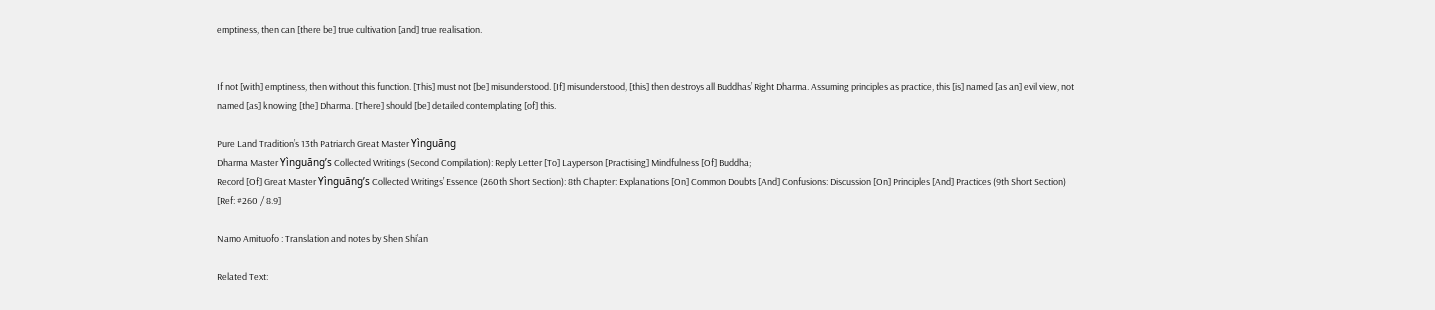emptiness, then can [there be] true cultivation [and] true realisation.


If not [with] emptiness, then without this function. [This] must not [be] misunderstood. [If] misunderstood, [this] then destroys all Buddhas’ Right Dharma. Assuming principles as practice, this [is] named [as an] evil view, not named [as] knowing [the] Dharma. [There] should [be] detailed contemplating [of] this.

Pure Land Tradition’s 13th Patriarch Great Master Yìnguāng
Dharma Master Yìnguāng’s Collected Writings (Second Compilation): Reply Letter [To] Layperson [Practising] Mindfulness [Of] Buddha;
Record [Of] Great Master Yìnguāng’s Collected Writings’ Essence (260th Short Section): 8th Chapter: Explanations [On] Common Doubts [And] Confusions: Discussion [On] Principles [And] Practices (9th Short Section)
[Ref: #260 / 8.9]

Namo Amituofo : Translation and notes by Shen Shi’an

Related Text: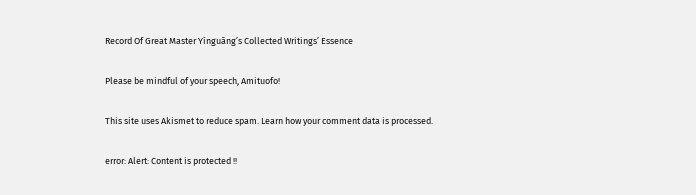Record Of Great Master Yìnguāng’s Collected Writings’ Essence

Please be mindful of your speech, Amituofo!

This site uses Akismet to reduce spam. Learn how your comment data is processed.

error: Alert: Content is protected !!